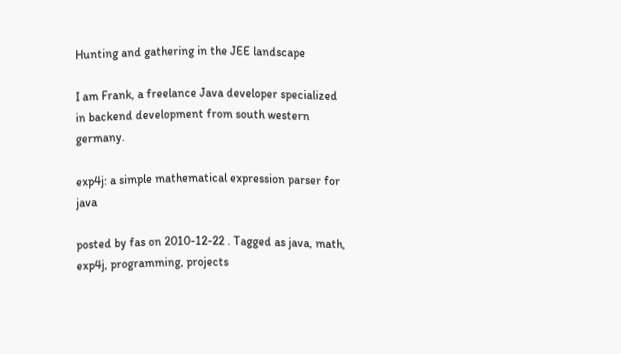Hunting and gathering in the JEE landscape

I am Frank, a freelance Java developer specialized in backend development from south western germany.

exp4j: a simple mathematical expression parser for java

posted by fas on 2010-12-22 . Tagged as java, math, exp4j, programming, projects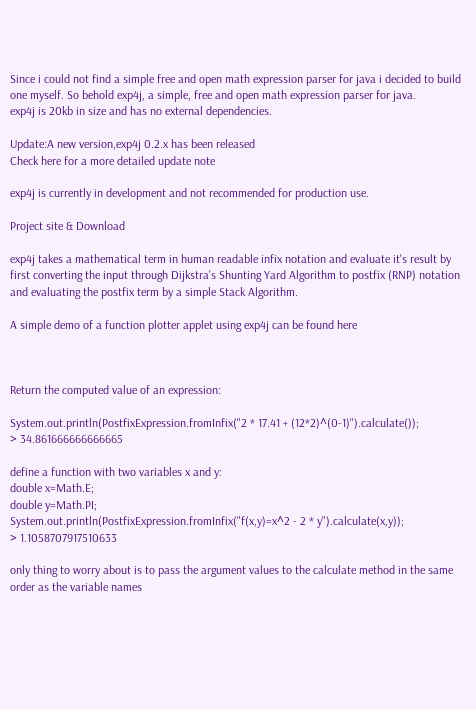Since i could not find a simple free and open math expression parser for java i decided to build one myself. So behold exp4j, a simple, free and open math expression parser for java.
exp4j is 20kb in size and has no external dependencies.

Update:A new version,exp4j 0.2.x has been released
Check here for a more detailed update note

exp4j is currently in development and not recommended for production use.

Project site & Download

exp4j takes a mathematical term in human readable infix notation and evaluate it's result by first converting the input through Dijkstra's Shunting Yard Algorithm to postfix (RNP) notation and evaluating the postfix term by a simple Stack Algorithm.

A simple demo of a function plotter applet using exp4j can be found here



Return the computed value of an expression:

System.out.println(PostfixExpression.fromInfix("2 * 17.41 + (12*2)^(0-1)").calculate());
> 34.861666666666665

define a function with two variables x and y:
double x=Math.E;
double y=Math.PI;
System.out.println(PostfixExpression.fromInfix("f(x,y)=x^2 - 2 * y").calculate(x,y));
> 1.1058707917510633

only thing to worry about is to pass the argument values to the calculate method in the same
order as the variable names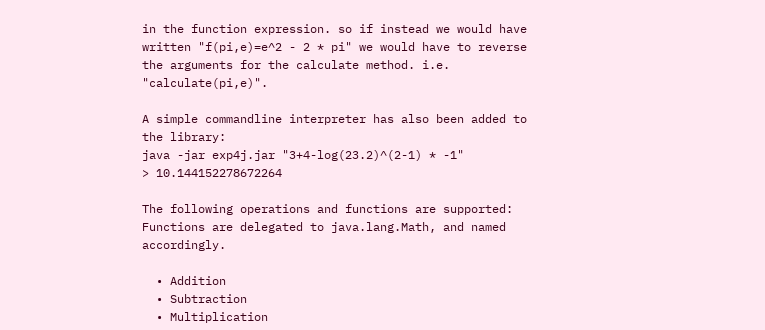in the function expression. so if instead we would have written "f(pi,e)=e^2 - 2 * pi" we would have to reverse the arguments for the calculate method. i.e. "calculate(pi,e)".

A simple commandline interpreter has also been added to the library:
java -jar exp4j.jar "3+4-log(23.2)^(2-1) * -1"
> 10.144152278672264

The following operations and functions are supported:
Functions are delegated to java.lang.Math, and named accordingly.

  • Addition
  • Subtraction
  • Multiplication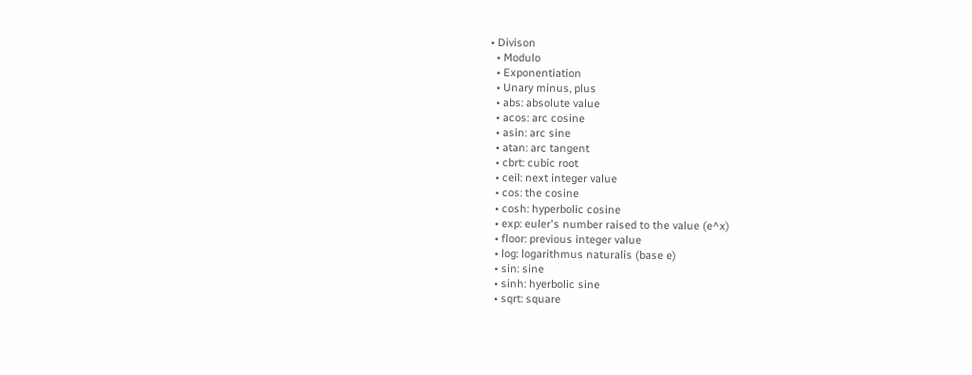• Divison
  • Modulo
  • Exponentiation
  • Unary minus, plus
  • abs: absolute value
  • acos: arc cosine
  • asin: arc sine
  • atan: arc tangent
  • cbrt: cubic root
  • ceil: next integer value
  • cos: the cosine
  • cosh: hyperbolic cosine
  • exp: euler's number raised to the value (e^x)
  • floor: previous integer value
  • log: logarithmus naturalis (base e)
  • sin: sine
  • sinh: hyerbolic sine
  • sqrt: square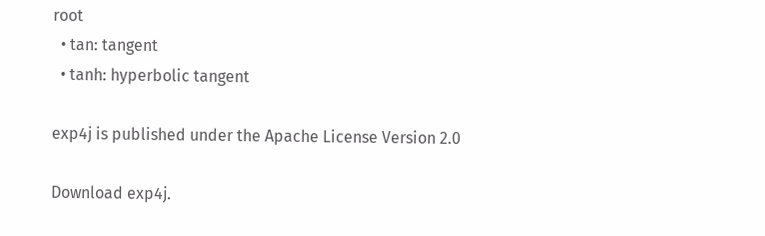root
  • tan: tangent
  • tanh: hyperbolic tangent

exp4j is published under the Apache License Version 2.0

Download exp4j.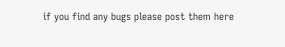if you find any bugs please post them here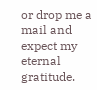or drop me a mail and expect my eternal gratitude.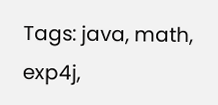Tags: java, math, exp4j,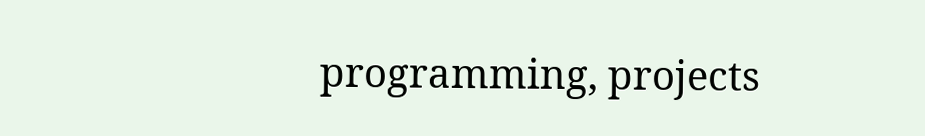programming, projects